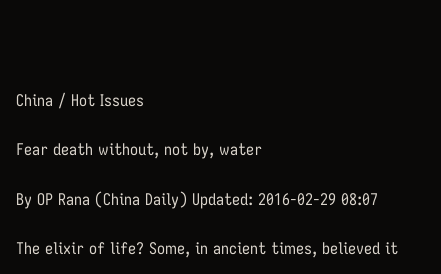China / Hot Issues

Fear death without, not by, water

By OP Rana (China Daily) Updated: 2016-02-29 08:07

The elixir of life? Some, in ancient times, believed it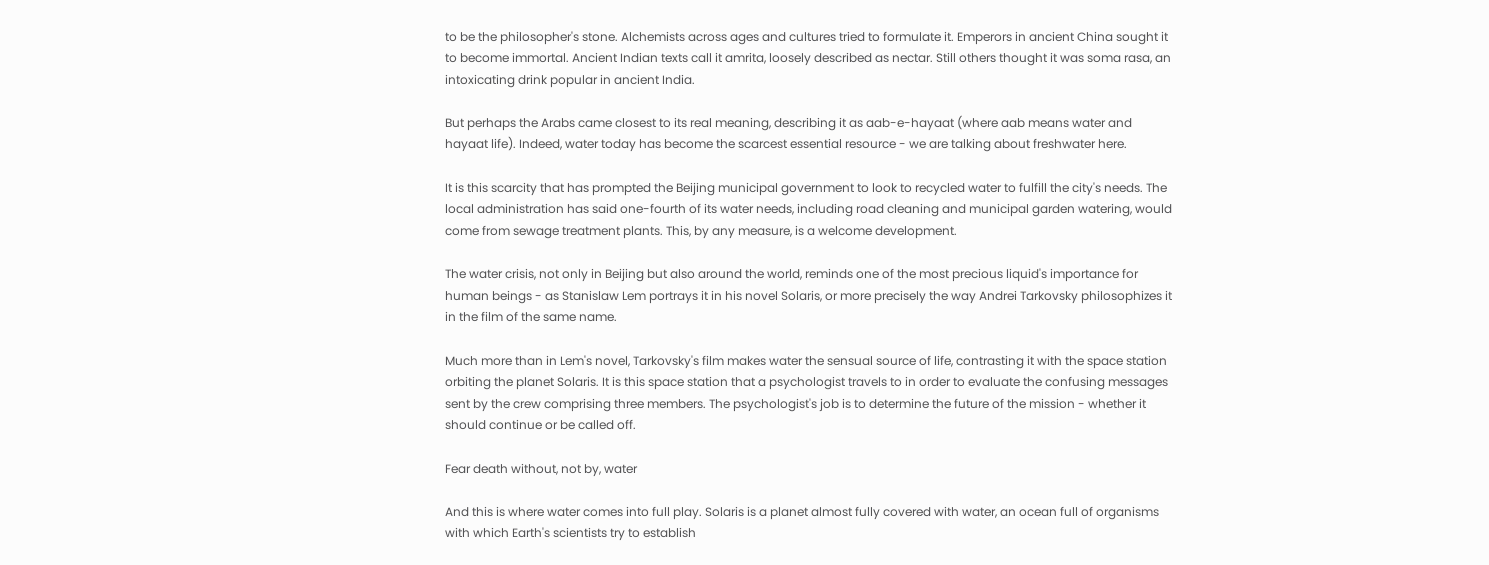to be the philosopher's stone. Alchemists across ages and cultures tried to formulate it. Emperors in ancient China sought it to become immortal. Ancient Indian texts call it amrita, loosely described as nectar. Still others thought it was soma rasa, an intoxicating drink popular in ancient India.

But perhaps the Arabs came closest to its real meaning, describing it as aab-e-hayaat (where aab means water and hayaat life). Indeed, water today has become the scarcest essential resource - we are talking about freshwater here.

It is this scarcity that has prompted the Beijing municipal government to look to recycled water to fulfill the city's needs. The local administration has said one-fourth of its water needs, including road cleaning and municipal garden watering, would come from sewage treatment plants. This, by any measure, is a welcome development.

The water crisis, not only in Beijing but also around the world, reminds one of the most precious liquid's importance for human beings - as Stanislaw Lem portrays it in his novel Solaris, or more precisely the way Andrei Tarkovsky philosophizes it in the film of the same name.

Much more than in Lem's novel, Tarkovsky's film makes water the sensual source of life, contrasting it with the space station orbiting the planet Solaris. It is this space station that a psychologist travels to in order to evaluate the confusing messages sent by the crew comprising three members. The psychologist's job is to determine the future of the mission - whether it should continue or be called off.

Fear death without, not by, water

And this is where water comes into full play. Solaris is a planet almost fully covered with water, an ocean full of organisms with which Earth's scientists try to establish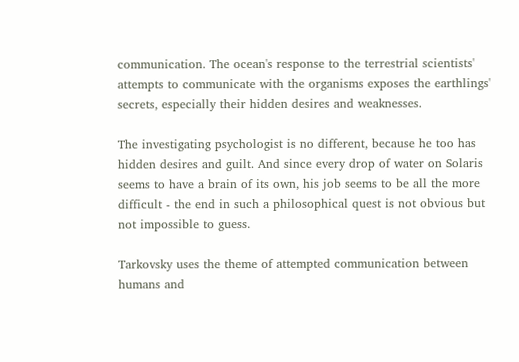communication. The ocean's response to the terrestrial scientists' attempts to communicate with the organisms exposes the earthlings' secrets, especially their hidden desires and weaknesses.

The investigating psychologist is no different, because he too has hidden desires and guilt. And since every drop of water on Solaris seems to have a brain of its own, his job seems to be all the more difficult - the end in such a philosophical quest is not obvious but not impossible to guess.

Tarkovsky uses the theme of attempted communication between humans and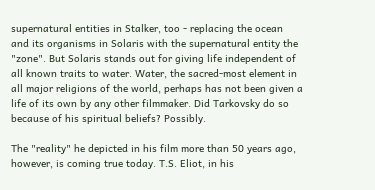supernatural entities in Stalker, too - replacing the ocean and its organisms in Solaris with the supernatural entity the "zone". But Solaris stands out for giving life independent of all known traits to water. Water, the sacred-most element in all major religions of the world, perhaps has not been given a life of its own by any other filmmaker. Did Tarkovsky do so because of his spiritual beliefs? Possibly.

The "reality" he depicted in his film more than 50 years ago, however, is coming true today. T.S. Eliot, in his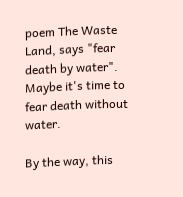poem The Waste Land, says "fear death by water". Maybe it's time to fear death without water.

By the way, this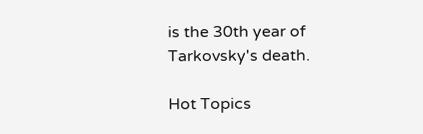is the 30th year of Tarkovsky's death.

Hot Topics